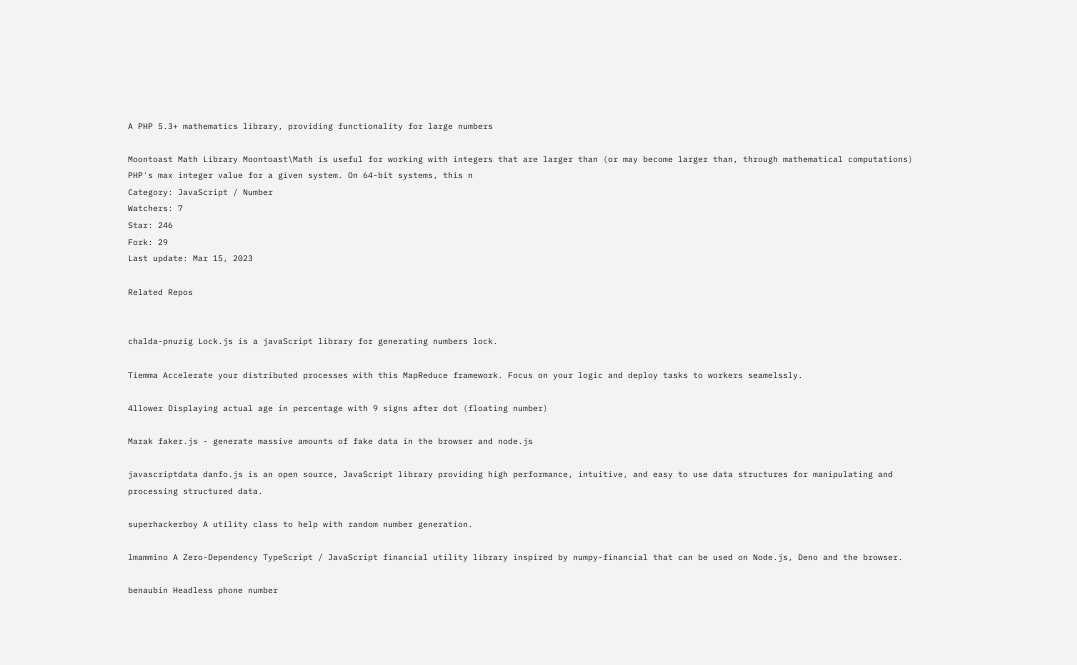A PHP 5.3+ mathematics library, providing functionality for large numbers

Moontoast Math Library Moontoast\Math is useful for working with integers that are larger than (or may become larger than, through mathematical computations) PHP's max integer value for a given system. On 64-bit systems, this n
Category: JavaScript / Number
Watchers: 7
Star: 246
Fork: 29
Last update: Mar 15, 2023

Related Repos


chalda-pnuzig Lock.js is a javaScript library for generating numbers lock.

Tiemma Accelerate your distributed processes with this MapReduce framework. Focus on your logic and deploy tasks to workers seamelssly.

4llower Displaying actual age in percentage with 9 signs after dot (floating number)

Marak faker.js - generate massive amounts of fake data in the browser and node.js

javascriptdata danfo.js is an open source, JavaScript library providing high performance, intuitive, and easy to use data structures for manipulating and processing structured data.

superhackerboy A utility class to help with random number generation.

lmammino A Zero-Dependency TypeScript / JavaScript financial utility library inspired by numpy-financial that can be used on Node.js, Deno and the browser.

benaubin Headless phone number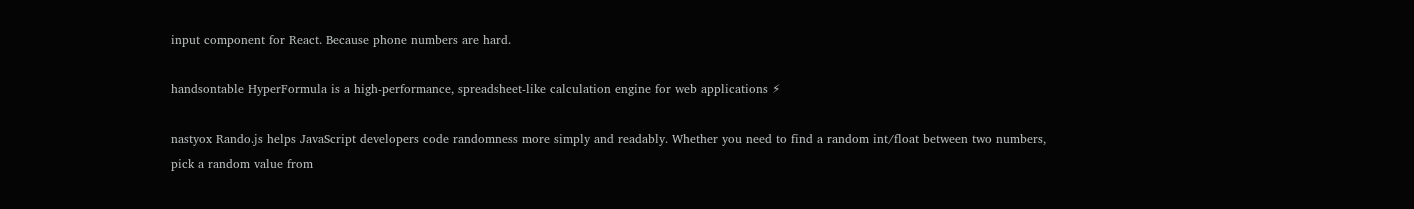input component for React. Because phone numbers are hard.

handsontable HyperFormula is a high-performance, spreadsheet-like calculation engine for web applications ⚡

nastyox Rando.js helps JavaScript developers code randomness more simply and readably. Whether you need to find a random int/float between two numbers, pick a random value from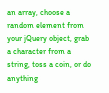an array, choose a random element from your jQuery object, grab a character from a string, toss a coin, or do anything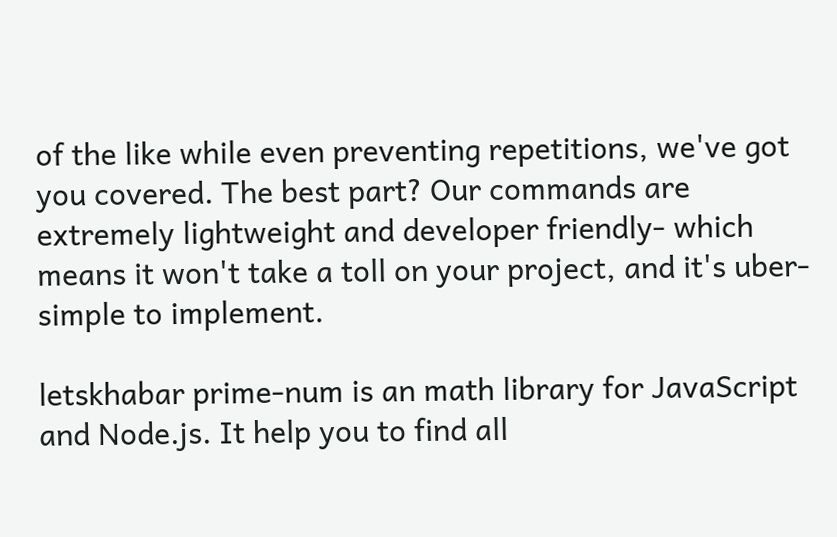of the like while even preventing repetitions, we've got you covered. The best part? Our commands are extremely lightweight and developer friendly- which means it won't take a toll on your project, and it's uber-simple to implement.

letskhabar prime-num is an math library for JavaScript and Node.js. It help you to find all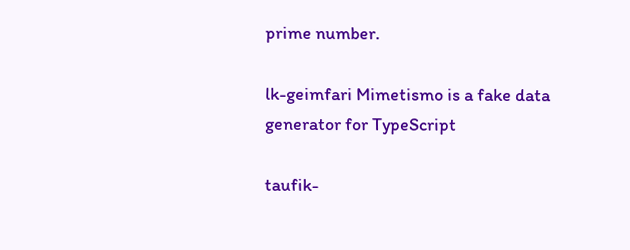prime number.

lk-geimfari Mimetismo is a fake data generator for TypeScript

taufik-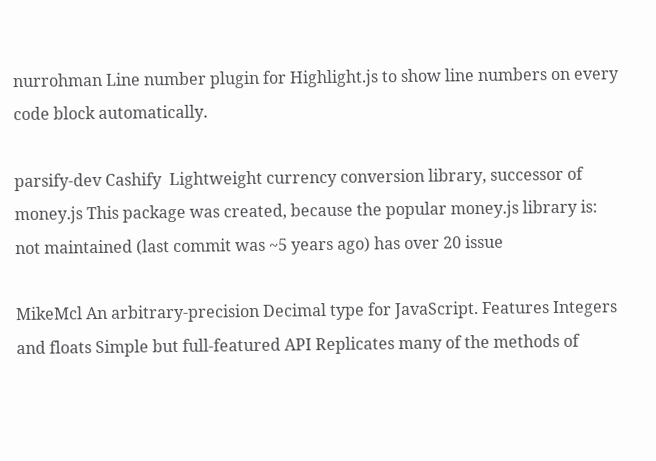nurrohman Line number plugin for Highlight.js to show line numbers on every code block automatically.

parsify-dev Cashify  Lightweight currency conversion library, successor of money.js This package was created, because the popular money.js library is: not maintained (last commit was ~5 years ago) has over 20 issue

MikeMcl An arbitrary-precision Decimal type for JavaScript. Features Integers and floats Simple but full-featured API Replicates many of the methods of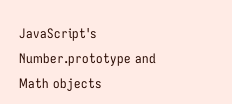JavaScript's Number.prototype and Math objects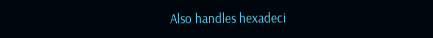Also handles hexadeci